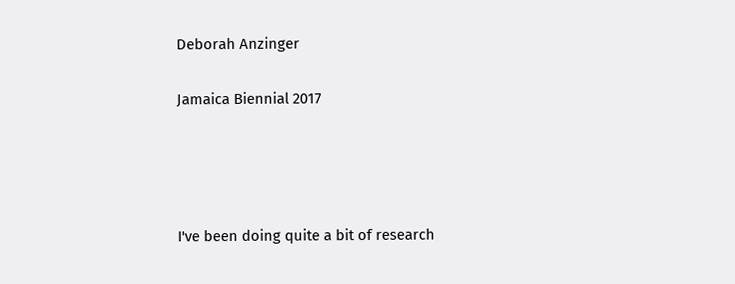Deborah Anzinger

Jamaica Biennial 2017




I've been doing quite a bit of research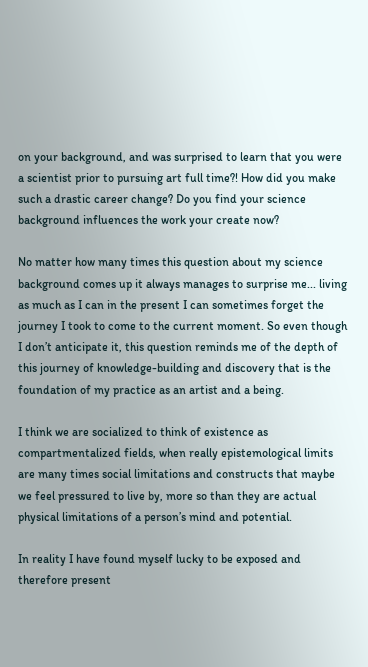on your background, and was surprised to learn that you were a scientist prior to pursuing art full time?! How did you make such a drastic career change? Do you find your science background influences the work your create now?

No matter how many times this question about my science background comes up it always manages to surprise me... living as much as I can in the present I can sometimes forget the journey I took to come to the current moment. So even though I don’t anticipate it, this question reminds me of the depth of this journey of knowledge-building and discovery that is the foundation of my practice as an artist and a being.

I think we are socialized to think of existence as compartmentalized fields, when really epistemological limits are many times social limitations and constructs that maybe we feel pressured to live by, more so than they are actual physical limitations of a person’s mind and potential.

In reality I have found myself lucky to be exposed and therefore present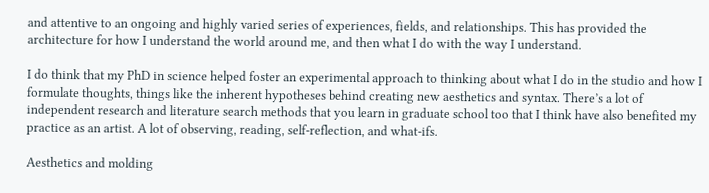and attentive to an ongoing and highly varied series of experiences, fields, and relationships. This has provided the architecture for how I understand the world around me, and then what I do with the way I understand.

I do think that my PhD in science helped foster an experimental approach to thinking about what I do in the studio and how I formulate thoughts, things like the inherent hypotheses behind creating new aesthetics and syntax. There’s a lot of independent research and literature search methods that you learn in graduate school too that I think have also benefited my practice as an artist. A lot of observing, reading, self-reflection, and what-ifs.

Aesthetics and molding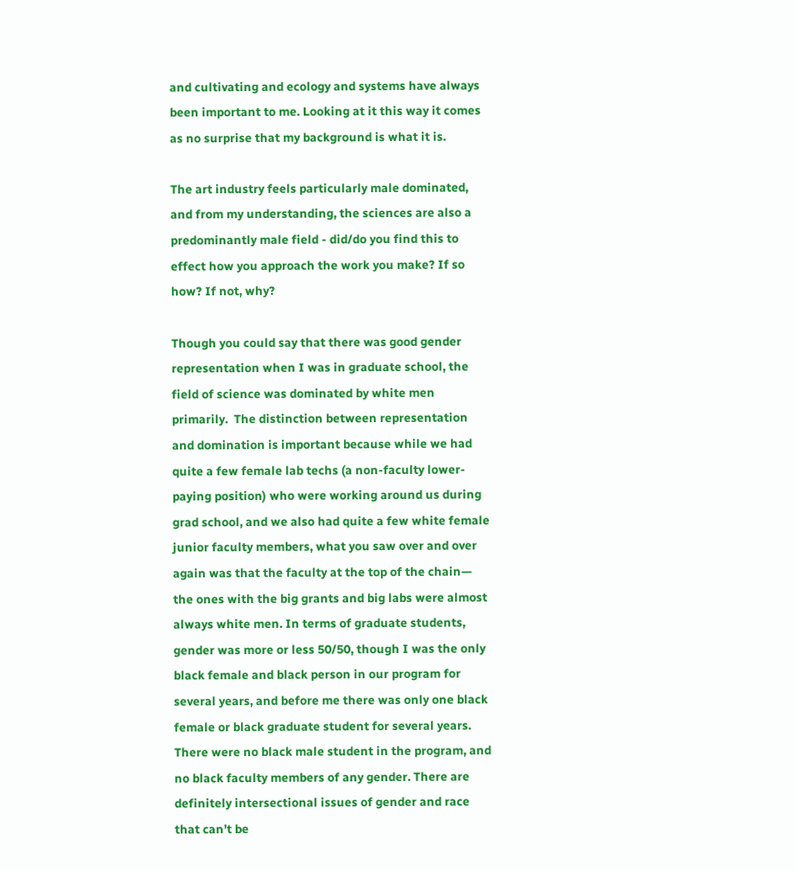and cultivating and ecology and systems have always been important to me. Looking at it this way it comes as no surprise that my background is what it is.

The art industry feels particularly male dominated, and from my understanding, the sciences are also a predominantly male field - did/do you find this to effect how you approach the work you make? If so how? If not, why?

Though you could say that there was good gender representation when I was in graduate school, the field of science was dominated by white men primarily.  The distinction between representation and domination is important because while we had quite a few female lab techs (a non-faculty lower-paying position) who were working around us during grad school, and we also had quite a few white female junior faculty members, what you saw over and over again was that the faculty at the top of the chain— the ones with the big grants and big labs were almost always white men. In terms of graduate students, gender was more or less 50/50, though I was the only black female and black person in our program for several years, and before me there was only one black female or black graduate student for several years. There were no black male student in the program, and no black faculty members of any gender. There are definitely intersectional issues of gender and race that can’t be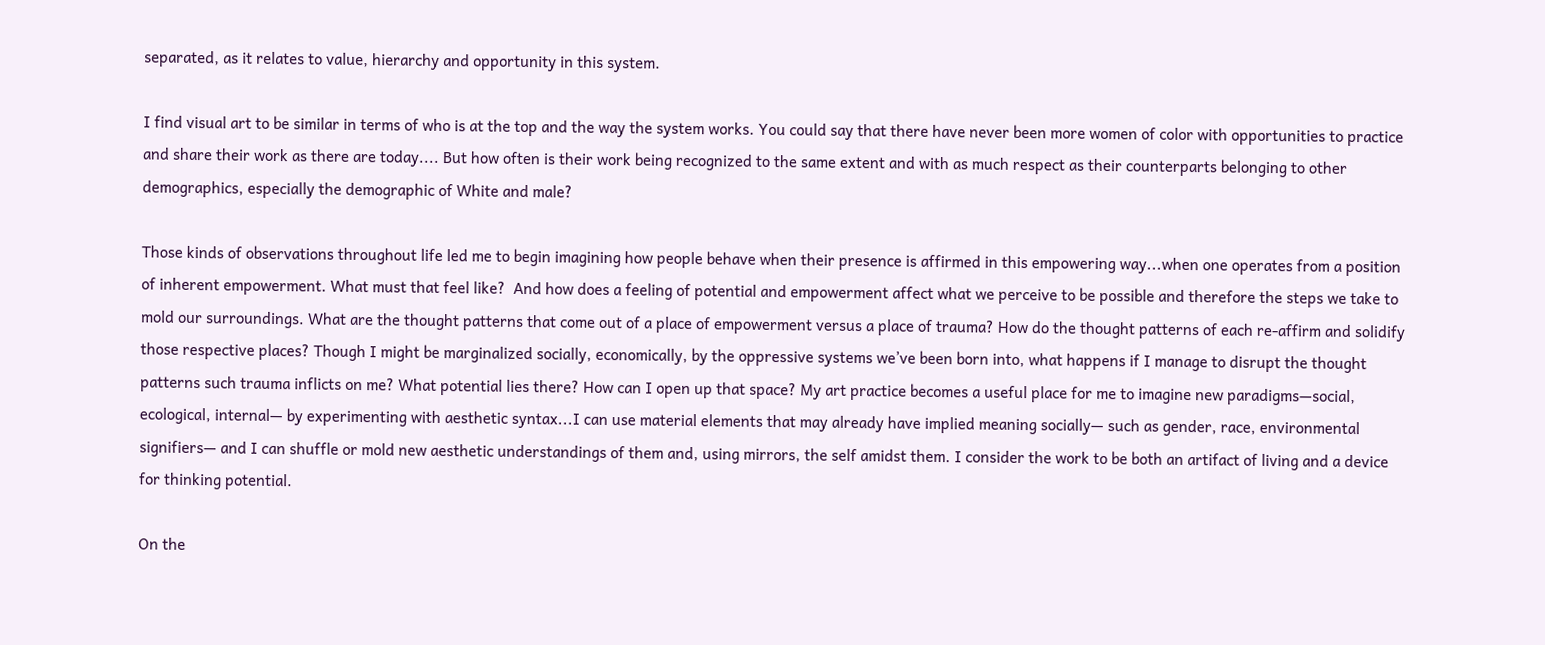separated, as it relates to value, hierarchy and opportunity in this system.

I find visual art to be similar in terms of who is at the top and the way the system works. You could say that there have never been more women of color with opportunities to practice and share their work as there are today.... But how often is their work being recognized to the same extent and with as much respect as their counterparts belonging to other demographics, especially the demographic of White and male?

Those kinds of observations throughout life led me to begin imagining how people behave when their presence is affirmed in this empowering way...when one operates from a position of inherent empowerment. What must that feel like?  And how does a feeling of potential and empowerment affect what we perceive to be possible and therefore the steps we take to mold our surroundings. What are the thought patterns that come out of a place of empowerment versus a place of trauma? How do the thought patterns of each re-affirm and solidify those respective places? Though I might be marginalized socially, economically, by the oppressive systems we’ve been born into, what happens if I manage to disrupt the thought patterns such trauma inflicts on me? What potential lies there? How can I open up that space? My art practice becomes a useful place for me to imagine new paradigms—social, ecological, internal— by experimenting with aesthetic syntax...I can use material elements that may already have implied meaning socially— such as gender, race, environmental signifiers— and I can shuffle or mold new aesthetic understandings of them and, using mirrors, the self amidst them. I consider the work to be both an artifact of living and a device for thinking potential.

On the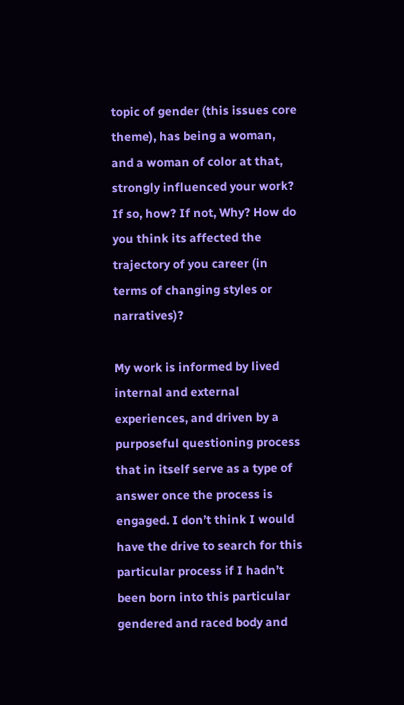topic of gender (this issues core theme), has being a woman, and a woman of color at that, strongly influenced your work? If so, how? If not, Why? How do you think its affected the trajectory of you career (in terms of changing styles or narratives)?

My work is informed by lived internal and external experiences, and driven by a purposeful questioning process that in itself serve as a type of answer once the process is engaged. I don’t think I would have the drive to search for this particular process if I hadn’t been born into this particular gendered and raced body and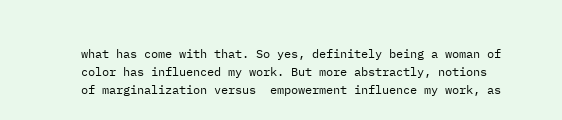what has come with that. So yes, definitely being a woman of color has influenced my work. But more abstractly, notions of marginalization versus  empowerment influence my work, as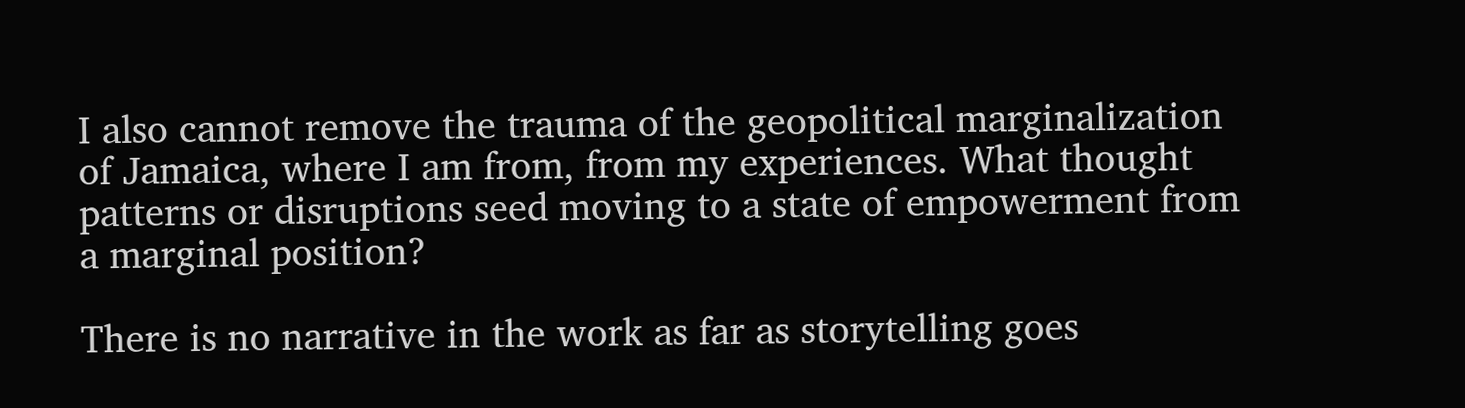I also cannot remove the trauma of the geopolitical marginalization of Jamaica, where I am from, from my experiences. What thought patterns or disruptions seed moving to a state of empowerment from a marginal position?

There is no narrative in the work as far as storytelling goes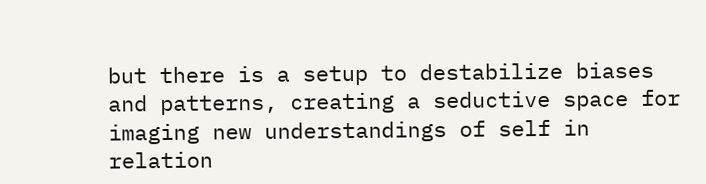but there is a setup to destabilize biases and patterns, creating a seductive space for imaging new understandings of self in relation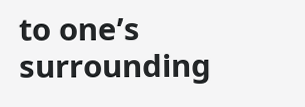to one’s surrounding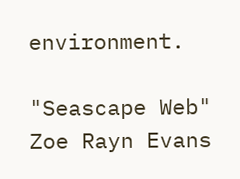environment.

"Seascape Web"
Zoe Rayn Evans